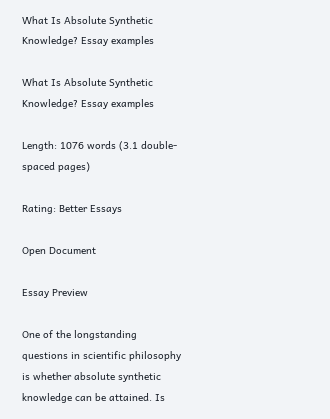What Is Absolute Synthetic Knowledge? Essay examples

What Is Absolute Synthetic Knowledge? Essay examples

Length: 1076 words (3.1 double-spaced pages)

Rating: Better Essays

Open Document

Essay Preview

One of the longstanding questions in scientific philosophy is whether absolute synthetic knowledge can be attained. Is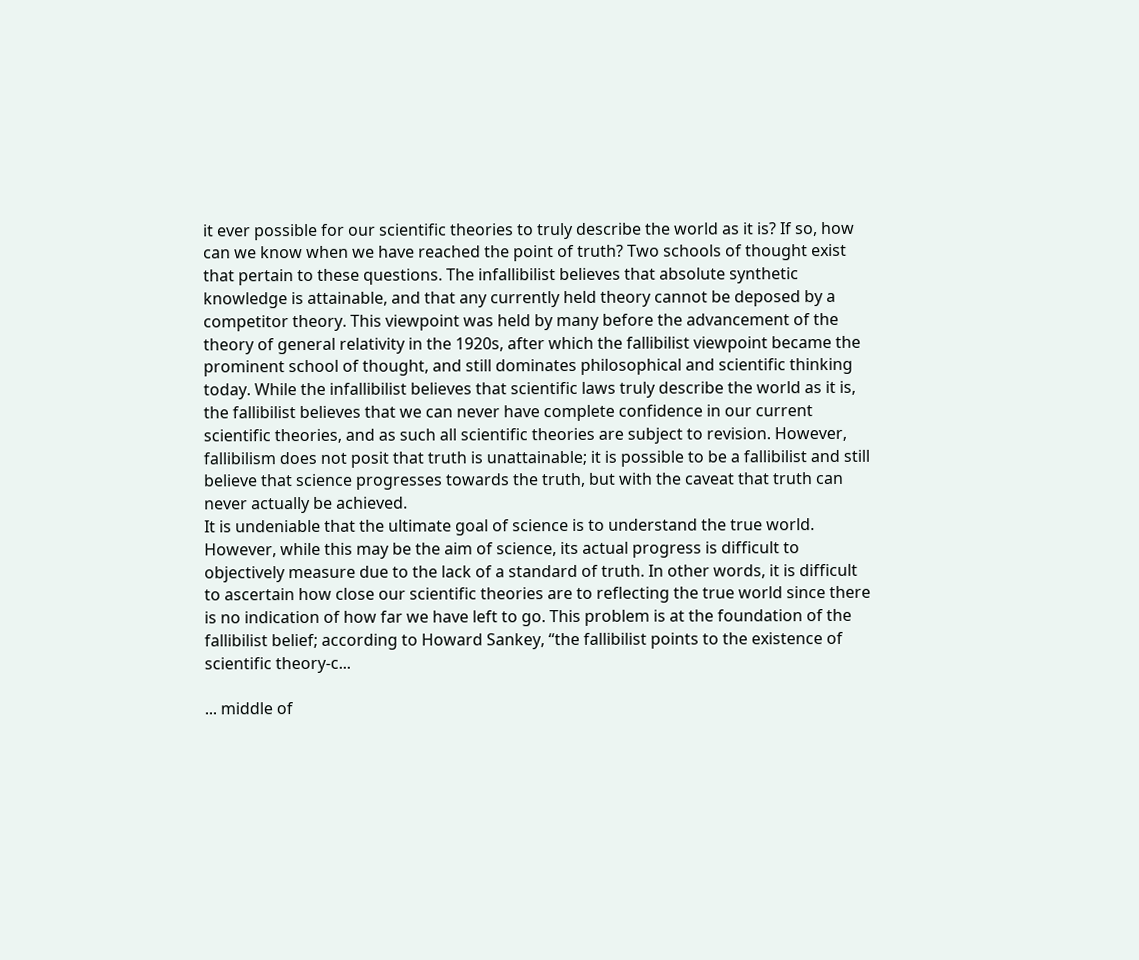it ever possible for our scientific theories to truly describe the world as it is? If so, how can we know when we have reached the point of truth? Two schools of thought exist that pertain to these questions. The infallibilist believes that absolute synthetic knowledge is attainable, and that any currently held theory cannot be deposed by a competitor theory. This viewpoint was held by many before the advancement of the theory of general relativity in the 1920s, after which the fallibilist viewpoint became the prominent school of thought, and still dominates philosophical and scientific thinking today. While the infallibilist believes that scientific laws truly describe the world as it is, the fallibilist believes that we can never have complete confidence in our current scientific theories, and as such all scientific theories are subject to revision. However, fallibilism does not posit that truth is unattainable; it is possible to be a fallibilist and still believe that science progresses towards the truth, but with the caveat that truth can never actually be achieved.
It is undeniable that the ultimate goal of science is to understand the true world. However, while this may be the aim of science, its actual progress is difficult to objectively measure due to the lack of a standard of truth. In other words, it is difficult to ascertain how close our scientific theories are to reflecting the true world since there is no indication of how far we have left to go. This problem is at the foundation of the fallibilist belief; according to Howard Sankey, “the fallibilist points to the existence of scientific theory-c...

... middle of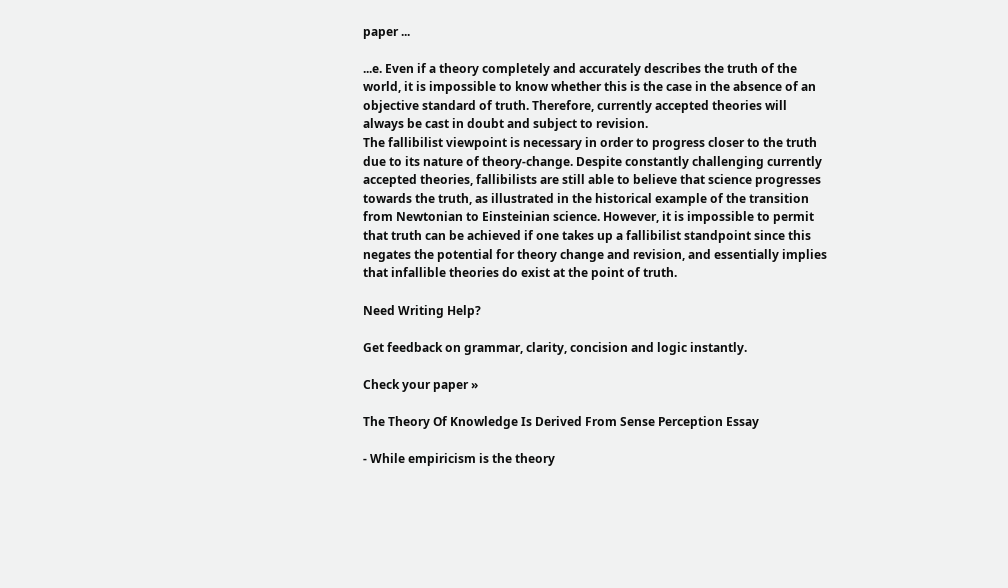paper ...

...e. Even if a theory completely and accurately describes the truth of the world, it is impossible to know whether this is the case in the absence of an objective standard of truth. Therefore, currently accepted theories will always be cast in doubt and subject to revision.
The fallibilist viewpoint is necessary in order to progress closer to the truth due to its nature of theory-change. Despite constantly challenging currently accepted theories, fallibilists are still able to believe that science progresses towards the truth, as illustrated in the historical example of the transition from Newtonian to Einsteinian science. However, it is impossible to permit that truth can be achieved if one takes up a fallibilist standpoint since this negates the potential for theory change and revision, and essentially implies that infallible theories do exist at the point of truth.

Need Writing Help?

Get feedback on grammar, clarity, concision and logic instantly.

Check your paper »

The Theory Of Knowledge Is Derived From Sense Perception Essay

- While empiricism is the theory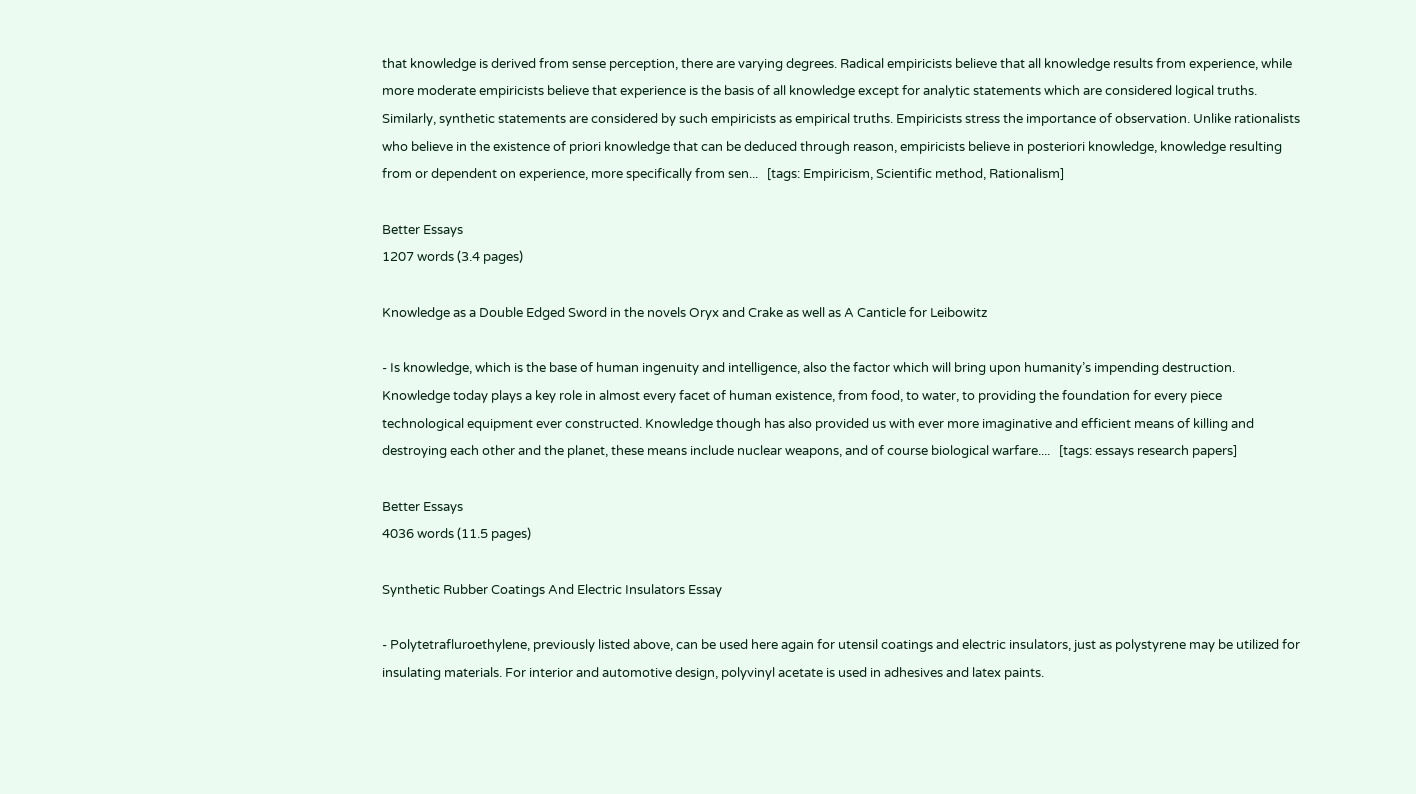that knowledge is derived from sense perception, there are varying degrees. Radical empiricists believe that all knowledge results from experience, while more moderate empiricists believe that experience is the basis of all knowledge except for analytic statements which are considered logical truths. Similarly, synthetic statements are considered by such empiricists as empirical truths. Empiricists stress the importance of observation. Unlike rationalists who believe in the existence of priori knowledge that can be deduced through reason, empiricists believe in posteriori knowledge, knowledge resulting from or dependent on experience, more specifically from sen...   [tags: Empiricism, Scientific method, Rationalism]

Better Essays
1207 words (3.4 pages)

Knowledge as a Double Edged Sword in the novels Oryx and Crake as well as A Canticle for Leibowitz

- Is knowledge, which is the base of human ingenuity and intelligence, also the factor which will bring upon humanity’s impending destruction. Knowledge today plays a key role in almost every facet of human existence, from food, to water, to providing the foundation for every piece technological equipment ever constructed. Knowledge though has also provided us with ever more imaginative and efficient means of killing and destroying each other and the planet, these means include nuclear weapons, and of course biological warfare....   [tags: essays research papers]

Better Essays
4036 words (11.5 pages)

Synthetic Rubber Coatings And Electric Insulators Essay

- Polytetrafluroethylene, previously listed above, can be used here again for utensil coatings and electric insulators, just as polystyrene may be utilized for insulating materials. For interior and automotive design, polyvinyl acetate is used in adhesives and latex paints.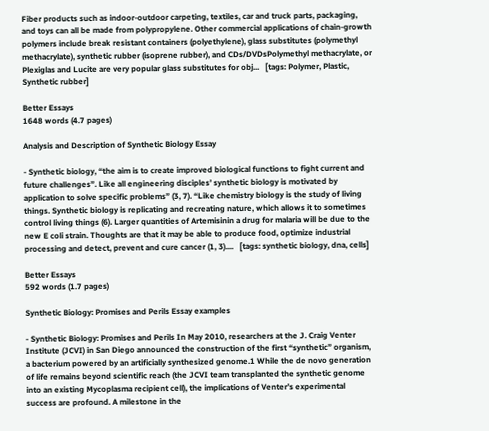Fiber products such as indoor-outdoor carpeting, textiles, car and truck parts, packaging, and toys can all be made from polypropylene. Other commercial applications of chain-growth polymers include break resistant containers (polyethylene), glass substitutes (polymethyl methacrylate), synthetic rubber (isoprene rubber), and CDs/DVDsPolymethyl methacrylate, or Plexiglas and Lucite are very popular glass substitutes for obj...   [tags: Polymer, Plastic, Synthetic rubber]

Better Essays
1648 words (4.7 pages)

Analysis and Description of Synthetic Biology Essay

- Synthetic biology, “the aim is to create improved biological functions to fight current and future challenges”. Like all engineering disciples’ synthetic biology is motivated by application to solve specific problems” (3, 7). “Like chemistry biology is the study of living things. Synthetic biology is replicating and recreating nature, which allows it to sometimes control living things (6). Larger quantities of Artemisinin a drug for malaria will be due to the new E coli strain. Thoughts are that it may be able to produce food, optimize industrial processing and detect, prevent and cure cancer (1, 3)....   [tags: synthetic biology, dna, cells]

Better Essays
592 words (1.7 pages)

Synthetic Biology: Promises and Perils Essay examples

- Synthetic Biology: Promises and Perils In May 2010, researchers at the J. Craig Venter Institute (JCVI) in San Diego announced the construction of the first “synthetic” organism, a bacterium powered by an artificially synthesized genome.1 While the de novo generation of life remains beyond scientific reach (the JCVI team transplanted the synthetic genome into an existing Mycoplasma recipient cell), the implications of Venter’s experimental success are profound. A milestone in the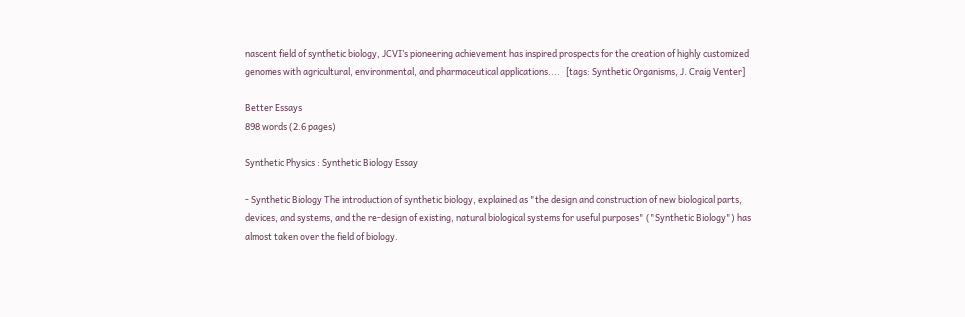nascent field of synthetic biology, JCVI’s pioneering achievement has inspired prospects for the creation of highly customized genomes with agricultural, environmental, and pharmaceutical applications....   [tags: Synthetic Organisms, J. Craig Venter]

Better Essays
898 words (2.6 pages)

Synthetic Physics : Synthetic Biology Essay

- Synthetic Biology The introduction of synthetic biology, explained as "the design and construction of new biological parts, devices, and systems, and the re-design of existing, natural biological systems for useful purposes" ("Synthetic Biology") has almost taken over the field of biology.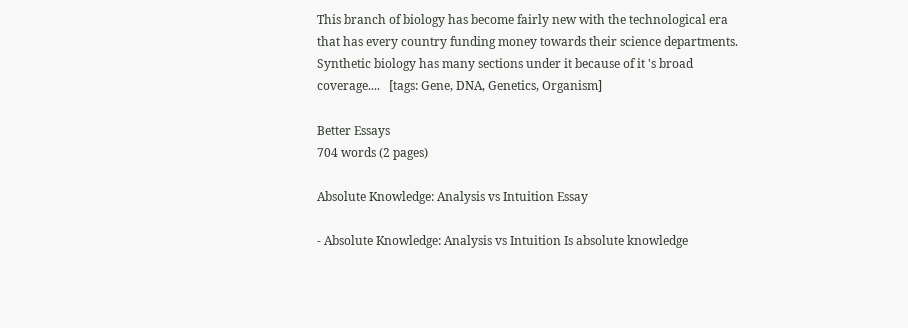This branch of biology has become fairly new with the technological era that has every country funding money towards their science departments. Synthetic biology has many sections under it because of it 's broad coverage....   [tags: Gene, DNA, Genetics, Organism]

Better Essays
704 words (2 pages)

Absolute Knowledge: Analysis vs Intuition Essay

- Absolute Knowledge: Analysis vs Intuition Is absolute knowledge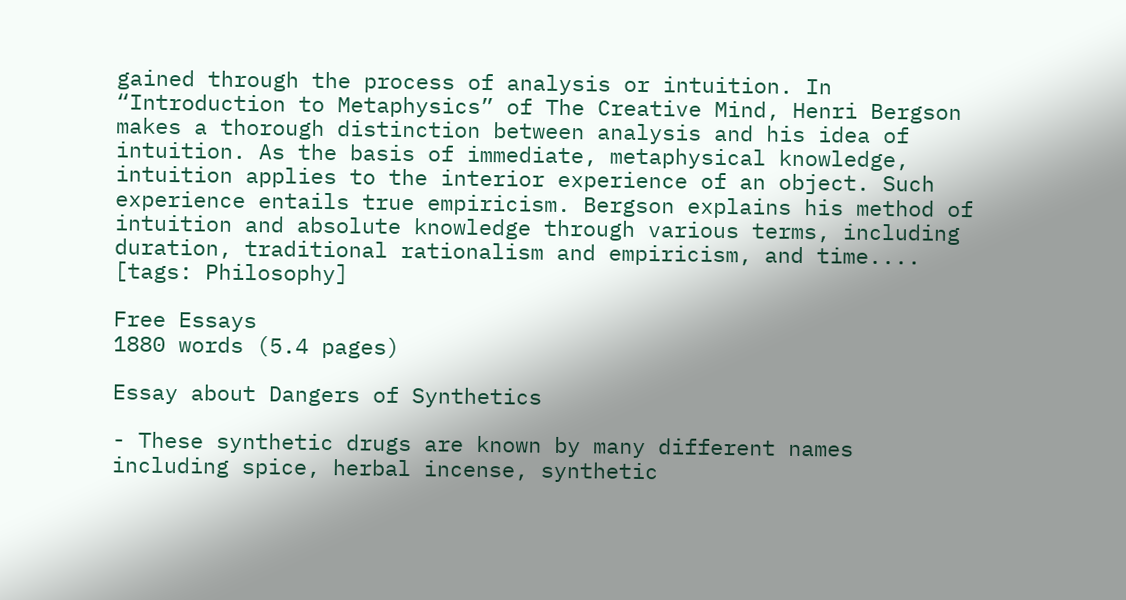gained through the process of analysis or intuition. In “Introduction to Metaphysics” of The Creative Mind, Henri Bergson makes a thorough distinction between analysis and his idea of intuition. As the basis of immediate, metaphysical knowledge, intuition applies to the interior experience of an object. Such experience entails true empiricism. Bergson explains his method of intuition and absolute knowledge through various terms, including duration, traditional rationalism and empiricism, and time....   [tags: Philosophy]

Free Essays
1880 words (5.4 pages)

Essay about Dangers of Synthetics

- These synthetic drugs are known by many different names including spice, herbal incense, synthetic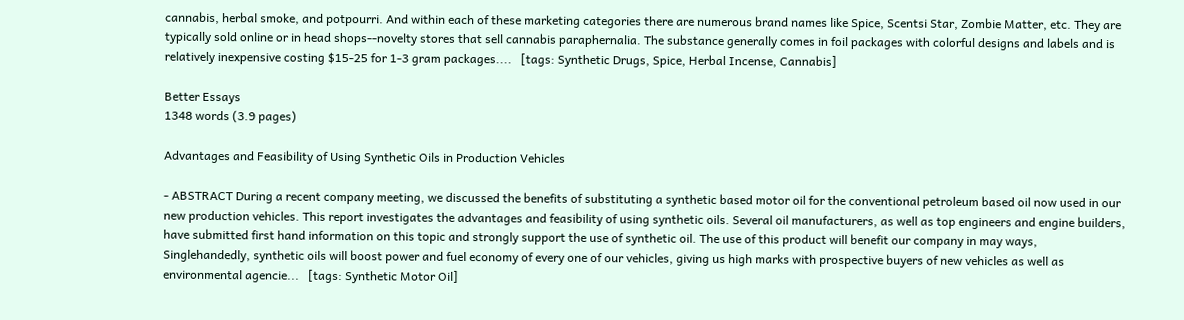cannabis, herbal smoke, and potpourri. And within each of these marketing categories there are numerous brand names like Spice, Scentsi Star, Zombie Matter, etc. They are typically sold online or in head shops--novelty stores that sell cannabis paraphernalia. The substance generally comes in foil packages with colorful designs and labels and is relatively inexpensive costing $15-25 for 1-3 gram packages....   [tags: Synthetic Drugs, Spice, Herbal Incense, Cannabis]

Better Essays
1348 words (3.9 pages)

Advantages and Feasibility of Using Synthetic Oils in Production Vehicles

- ABSTRACT During a recent company meeting, we discussed the benefits of substituting a synthetic based motor oil for the conventional petroleum based oil now used in our new production vehicles. This report investigates the advantages and feasibility of using synthetic oils. Several oil manufacturers, as well as top engineers and engine builders, have submitted first hand information on this topic and strongly support the use of synthetic oil. The use of this product will benefit our company in may ways, Singlehandedly, synthetic oils will boost power and fuel economy of every one of our vehicles, giving us high marks with prospective buyers of new vehicles as well as environmental agencie...   [tags: Synthetic Motor Oil]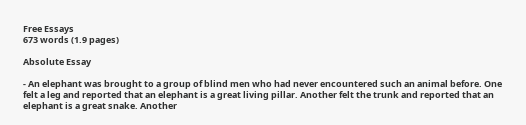Free Essays
673 words (1.9 pages)

Absolute Essay

- An elephant was brought to a group of blind men who had never encountered such an animal before. One felt a leg and reported that an elephant is a great living pillar. Another felt the trunk and reported that an elephant is a great snake. Another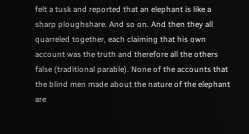felt a tusk and reported that an elephant is like a sharp ploughshare. And so on. And then they all quarreled together, each claiming that his own account was the truth and therefore all the others false (traditional parable). None of the accounts that the blind men made about the nature of the elephant are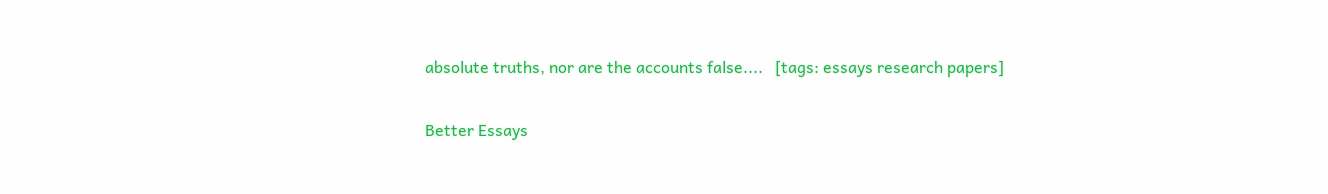absolute truths, nor are the accounts false....   [tags: essays research papers]

Better Essays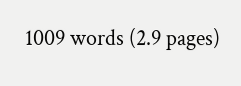1009 words (2.9 pages)